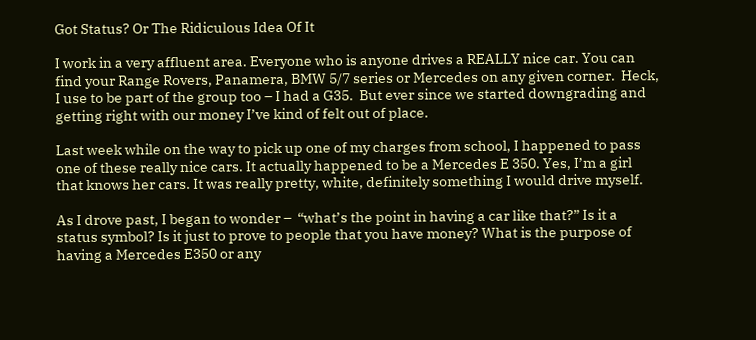Got Status? Or The Ridiculous Idea Of It

I work in a very affluent area. Everyone who is anyone drives a REALLY nice car. You can find your Range Rovers, Panamera, BMW 5/7 series or Mercedes on any given corner.  Heck, I use to be part of the group too – I had a G35.  But ever since we started downgrading and getting right with our money I’ve kind of felt out of place.

Last week while on the way to pick up one of my charges from school, I happened to pass one of these really nice cars. It actually happened to be a Mercedes E 350. Yes, I’m a girl that knows her cars. It was really pretty, white, definitely something I would drive myself.

As I drove past, I began to wonder –  “what’s the point in having a car like that?” Is it a status symbol? Is it just to prove to people that you have money? What is the purpose of having a Mercedes E350 or any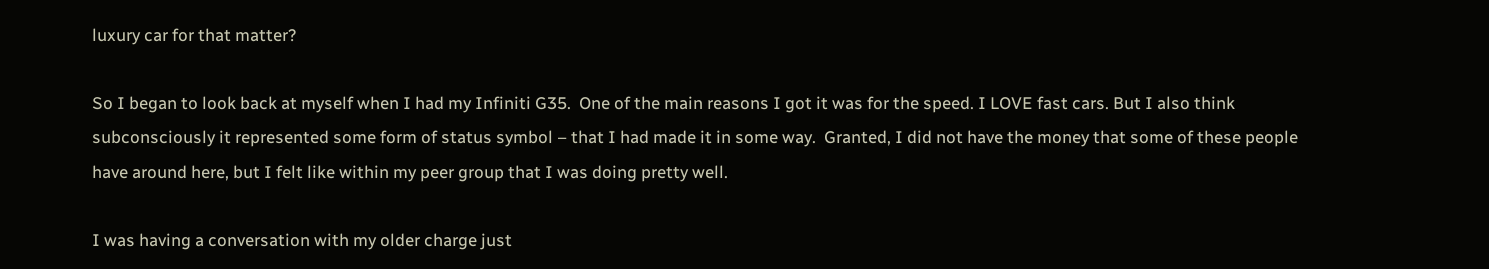luxury car for that matter?

So I began to look back at myself when I had my Infiniti G35.  One of the main reasons I got it was for the speed. I LOVE fast cars. But I also think subconsciously it represented some form of status symbol – that I had made it in some way.  Granted, I did not have the money that some of these people have around here, but I felt like within my peer group that I was doing pretty well.

I was having a conversation with my older charge just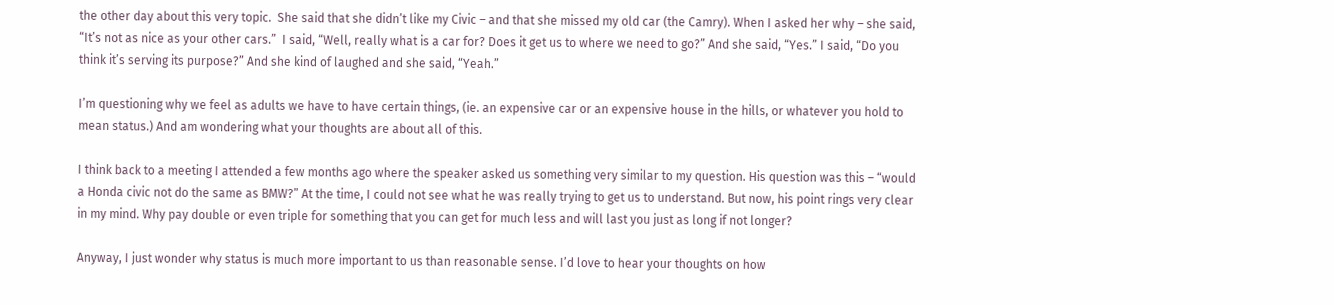the other day about this very topic.  She said that she didn’t like my Civic – and that she missed my old car (the Camry). When I asked her why – she said, “It’s not as nice as your other cars.”  I said, “Well, really what is a car for? Does it get us to where we need to go?” And she said, “Yes.” I said, “Do you think it’s serving its purpose?” And she kind of laughed and she said, “Yeah.”

I’m questioning why we feel as adults we have to have certain things, (ie. an expensive car or an expensive house in the hills, or whatever you hold to mean status.) And am wondering what your thoughts are about all of this.

I think back to a meeting I attended a few months ago where the speaker asked us something very similar to my question. His question was this – “would a Honda civic not do the same as BMW?” At the time, I could not see what he was really trying to get us to understand. But now, his point rings very clear in my mind. Why pay double or even triple for something that you can get for much less and will last you just as long if not longer?

Anyway, I just wonder why status is much more important to us than reasonable sense. I’d love to hear your thoughts on how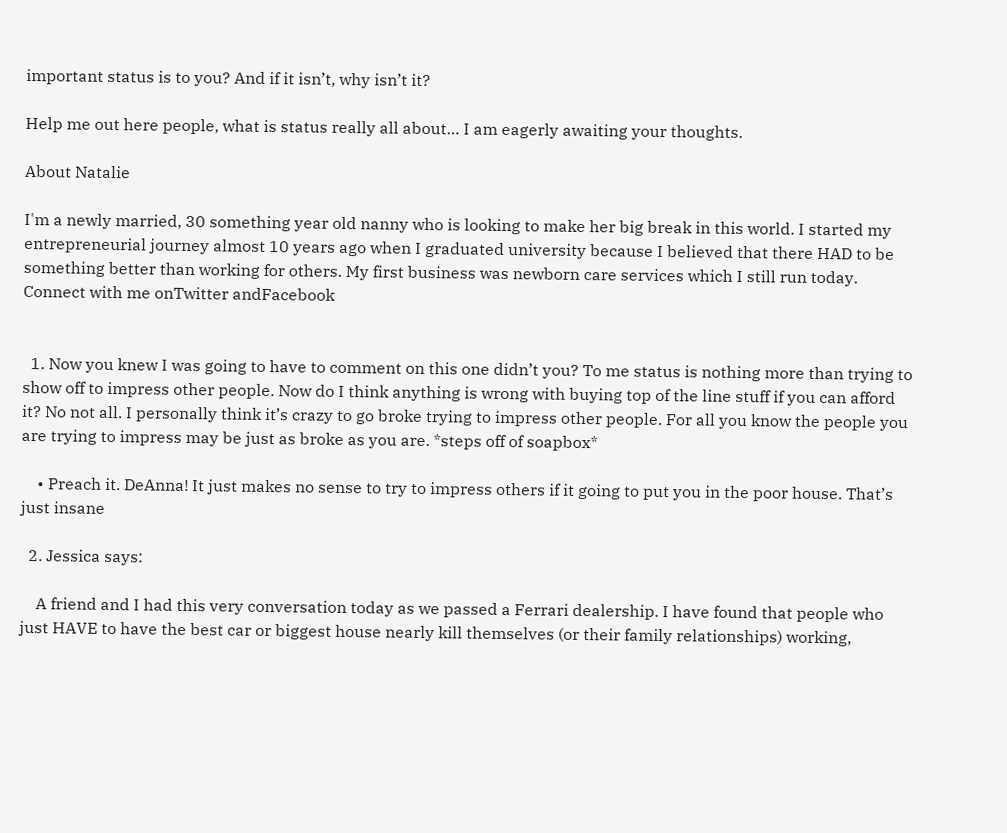important status is to you? And if it isn’t, why isn’t it?

Help me out here people, what is status really all about… I am eagerly awaiting your thoughts.

About Natalie

I'm a newly married, 30 something year old nanny who is looking to make her big break in this world. I started my entrepreneurial journey almost 10 years ago when I graduated university because I believed that there HAD to be something better than working for others. My first business was newborn care services which I still run today. Connect with me onTwitter andFacebook


  1. Now you knew I was going to have to comment on this one didn’t you? To me status is nothing more than trying to show off to impress other people. Now do I think anything is wrong with buying top of the line stuff if you can afford it? No not all. I personally think it’s crazy to go broke trying to impress other people. For all you know the people you are trying to impress may be just as broke as you are. *steps off of soapbox*

    • Preach it. DeAnna! It just makes no sense to try to impress others if it going to put you in the poor house. That’s just insane

  2. Jessica says:

    A friend and I had this very conversation today as we passed a Ferrari dealership. I have found that people who just HAVE to have the best car or biggest house nearly kill themselves (or their family relationships) working,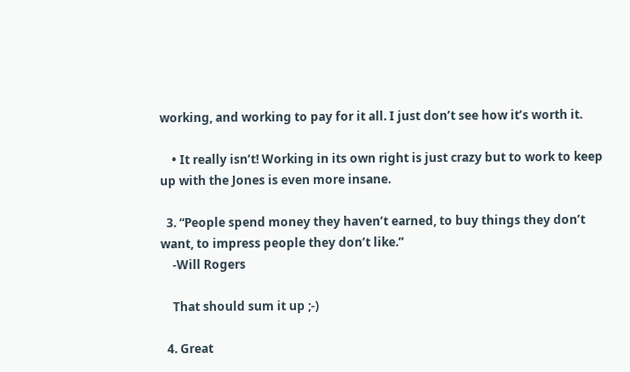working, and working to pay for it all. I just don’t see how it’s worth it.

    • It really isn’t! Working in its own right is just crazy but to work to keep up with the Jones is even more insane.

  3. “People spend money they haven’t earned, to buy things they don’t want, to impress people they don’t like.”
    -Will Rogers

    That should sum it up ;-)

  4. Great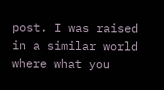post. I was raised in a similar world where what you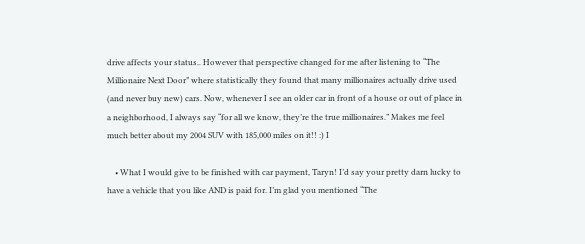drive affects your status.. However that perspective changed for me after listening to “The Millionaire Next Door” where statistically they found that many millionaires actually drive used (and never buy new) cars. Now, whenever I see an older car in front of a house or out of place in a neighborhood, I always say “for all we know, they’re the true millionaires.” Makes me feel much better about my 2004 SUV with 185,000 miles on it!! :) I

    • What I would give to be finished with car payment, Taryn! I’d say your pretty darn lucky to have a vehicle that you like AND is paid for. I’m glad you mentioned “The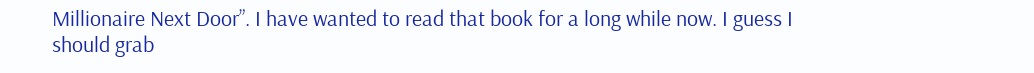Millionaire Next Door”. I have wanted to read that book for a long while now. I guess I should grab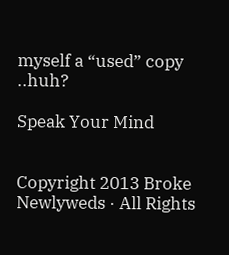myself a “used” copy ..huh?

Speak Your Mind


Copyright 2013 Broke Newlyweds · All Rights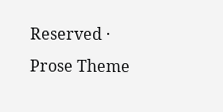Reserved · Prose Theme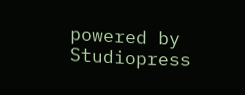powered by Studiopress